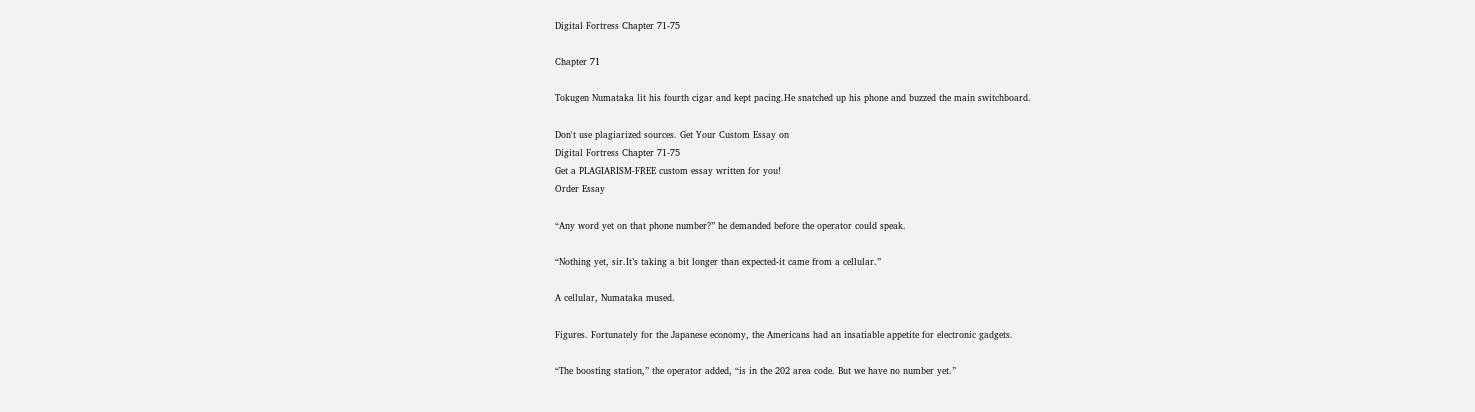Digital Fortress Chapter 71-75

Chapter 71

Tokugen Numataka lit his fourth cigar and kept pacing.He snatched up his phone and buzzed the main switchboard.

Don't use plagiarized sources. Get Your Custom Essay on
Digital Fortress Chapter 71-75
Get a PLAGIARISM-FREE custom essay written for you!
Order Essay

“Any word yet on that phone number?” he demanded before the operator could speak.

“Nothing yet, sir.It’s taking a bit longer than expected-it came from a cellular.”

A cellular, Numataka mused.

Figures. Fortunately for the Japanese economy, the Americans had an insatiable appetite for electronic gadgets.

“The boosting station,” the operator added, “is in the 202 area code. But we have no number yet.”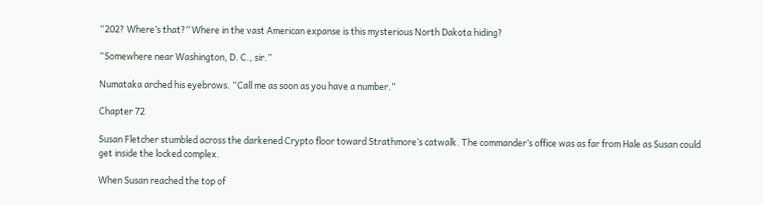“202? Where’s that?” Where in the vast American expanse is this mysterious North Dakota hiding?

“Somewhere near Washington, D. C., sir.”

Numataka arched his eyebrows. “Call me as soon as you have a number.”

Chapter 72

Susan Fletcher stumbled across the darkened Crypto floor toward Strathmore’s catwalk. The commander’s office was as far from Hale as Susan could get inside the locked complex.

When Susan reached the top of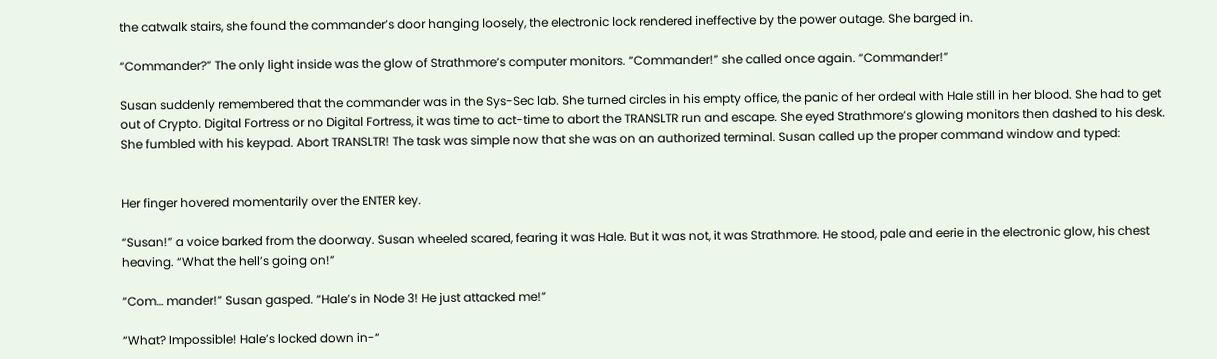the catwalk stairs, she found the commander’s door hanging loosely, the electronic lock rendered ineffective by the power outage. She barged in.

“Commander?” The only light inside was the glow of Strathmore’s computer monitors. “Commander!” she called once again. “Commander!”

Susan suddenly remembered that the commander was in the Sys-Sec lab. She turned circles in his empty office, the panic of her ordeal with Hale still in her blood. She had to get out of Crypto. Digital Fortress or no Digital Fortress, it was time to act-time to abort the TRANSLTR run and escape. She eyed Strathmore’s glowing monitors then dashed to his desk. She fumbled with his keypad. Abort TRANSLTR! The task was simple now that she was on an authorized terminal. Susan called up the proper command window and typed:


Her finger hovered momentarily over the ENTER key.

“Susan!” a voice barked from the doorway. Susan wheeled scared, fearing it was Hale. But it was not, it was Strathmore. He stood, pale and eerie in the electronic glow, his chest heaving. “What the hell’s going on!”

“Com… mander!” Susan gasped. “Hale’s in Node 3! He just attacked me!”

“What? Impossible! Hale’s locked down in-“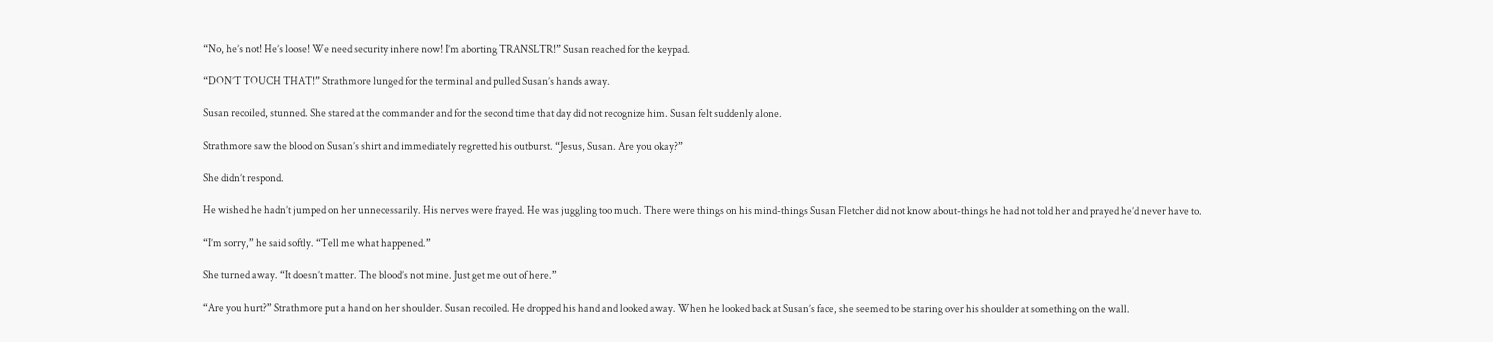“No, he’s not! He’s loose! We need security inhere now! I’m aborting TRANSLTR!” Susan reached for the keypad.

“DON’T TOUCH THAT!” Strathmore lunged for the terminal and pulled Susan’s hands away.

Susan recoiled, stunned. She stared at the commander and for the second time that day did not recognize him. Susan felt suddenly alone.

Strathmore saw the blood on Susan’s shirt and immediately regretted his outburst. “Jesus, Susan. Are you okay?”

She didn’t respond.

He wished he hadn’t jumped on her unnecessarily. His nerves were frayed. He was juggling too much. There were things on his mind-things Susan Fletcher did not know about-things he had not told her and prayed he’d never have to.

“I’m sorry,” he said softly. “Tell me what happened.”

She turned away. “It doesn’t matter. The blood’s not mine. Just get me out of here.”

“Are you hurt?” Strathmore put a hand on her shoulder. Susan recoiled. He dropped his hand and looked away. When he looked back at Susan’s face, she seemed to be staring over his shoulder at something on the wall.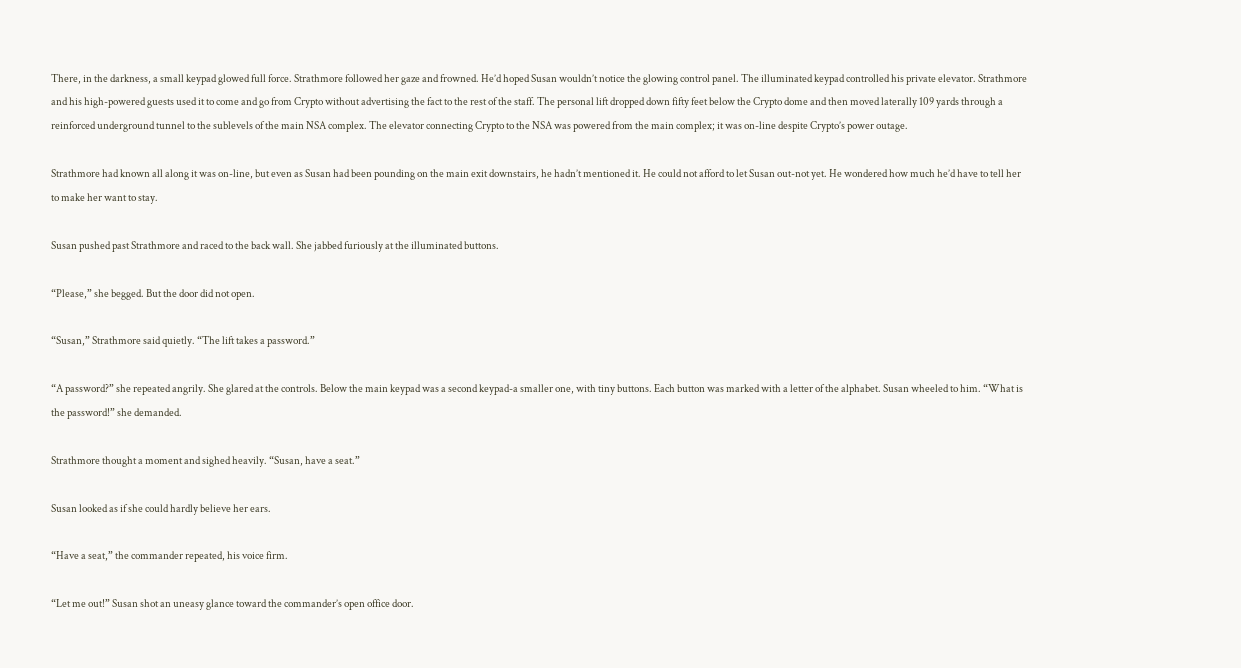There, in the darkness, a small keypad glowed full force. Strathmore followed her gaze and frowned. He’d hoped Susan wouldn’t notice the glowing control panel. The illuminated keypad controlled his private elevator. Strathmore and his high-powered guests used it to come and go from Crypto without advertising the fact to the rest of the staff. The personal lift dropped down fifty feet below the Crypto dome and then moved laterally 109 yards through a reinforced underground tunnel to the sublevels of the main NSA complex. The elevator connecting Crypto to the NSA was powered from the main complex; it was on-line despite Crypto’s power outage.

Strathmore had known all along it was on-line, but even as Susan had been pounding on the main exit downstairs, he hadn’t mentioned it. He could not afford to let Susan out-not yet. He wondered how much he’d have to tell her to make her want to stay.

Susan pushed past Strathmore and raced to the back wall. She jabbed furiously at the illuminated buttons.

“Please,” she begged. But the door did not open.

“Susan,” Strathmore said quietly. “The lift takes a password.”

“A password?” she repeated angrily. She glared at the controls. Below the main keypad was a second keypad-a smaller one, with tiny buttons. Each button was marked with a letter of the alphabet. Susan wheeled to him. “What is the password!” she demanded.

Strathmore thought a moment and sighed heavily. “Susan, have a seat.”

Susan looked as if she could hardly believe her ears.

“Have a seat,” the commander repeated, his voice firm.

“Let me out!” Susan shot an uneasy glance toward the commander’s open office door.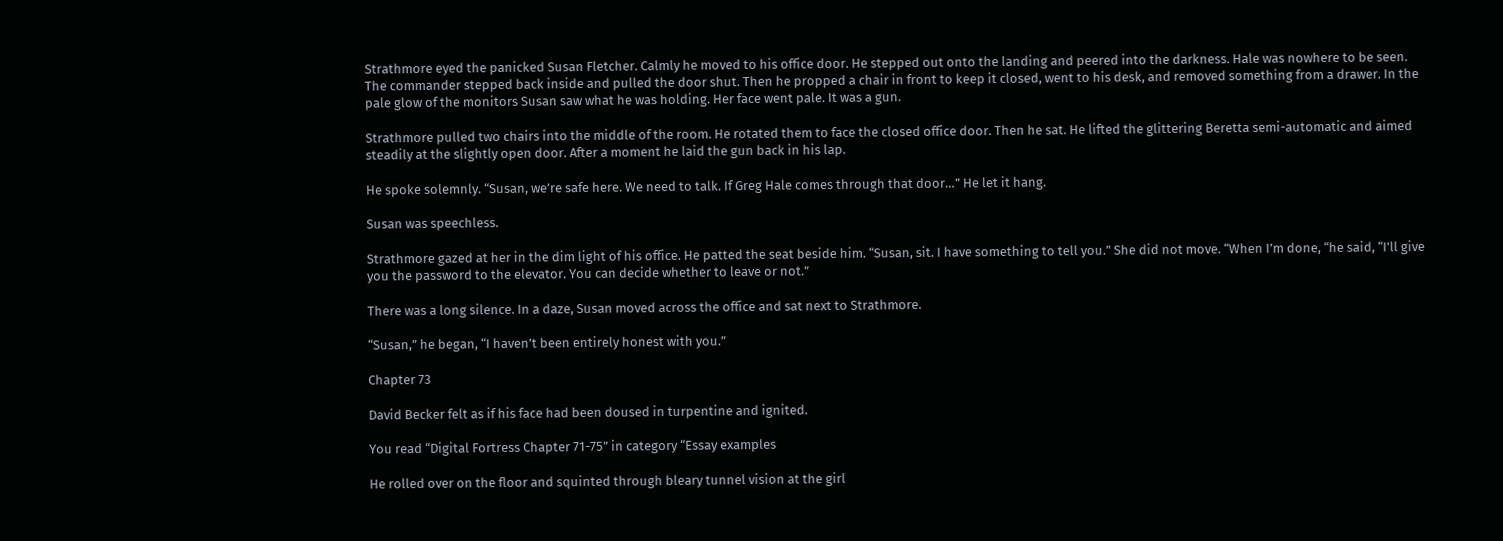Strathmore eyed the panicked Susan Fletcher. Calmly he moved to his office door. He stepped out onto the landing and peered into the darkness. Hale was nowhere to be seen. The commander stepped back inside and pulled the door shut. Then he propped a chair in front to keep it closed, went to his desk, and removed something from a drawer. In the pale glow of the monitors Susan saw what he was holding. Her face went pale. It was a gun.

Strathmore pulled two chairs into the middle of the room. He rotated them to face the closed office door. Then he sat. He lifted the glittering Beretta semi-automatic and aimed steadily at the slightly open door. After a moment he laid the gun back in his lap.

He spoke solemnly. “Susan, we’re safe here. We need to talk. If Greg Hale comes through that door…” He let it hang.

Susan was speechless.

Strathmore gazed at her in the dim light of his office. He patted the seat beside him. “Susan, sit. I have something to tell you.” She did not move. “When I’m done, “he said, “I’ll give you the password to the elevator. You can decide whether to leave or not.”

There was a long silence. In a daze, Susan moved across the office and sat next to Strathmore.

“Susan,” he began, “I haven’t been entirely honest with you.”

Chapter 73

David Becker felt as if his face had been doused in turpentine and ignited.

You read “Digital Fortress Chapter 71-75” in category “Essay examples

He rolled over on the floor and squinted through bleary tunnel vision at the girl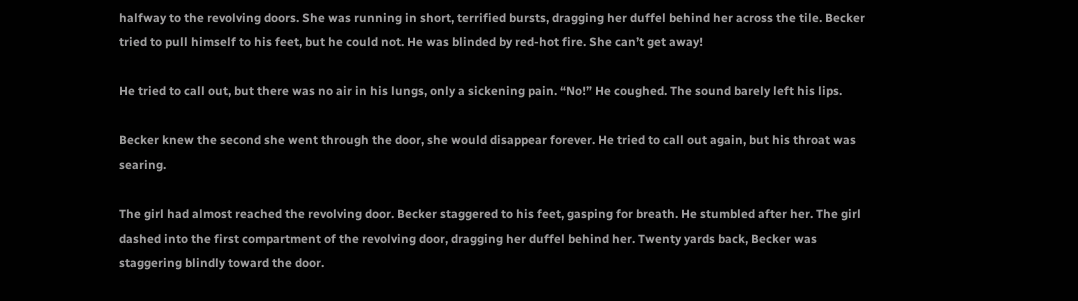halfway to the revolving doors. She was running in short, terrified bursts, dragging her duffel behind her across the tile. Becker tried to pull himself to his feet, but he could not. He was blinded by red-hot fire. She can’t get away!

He tried to call out, but there was no air in his lungs, only a sickening pain. “No!” He coughed. The sound barely left his lips.

Becker knew the second she went through the door, she would disappear forever. He tried to call out again, but his throat was searing.

The girl had almost reached the revolving door. Becker staggered to his feet, gasping for breath. He stumbled after her. The girl dashed into the first compartment of the revolving door, dragging her duffel behind her. Twenty yards back, Becker was staggering blindly toward the door.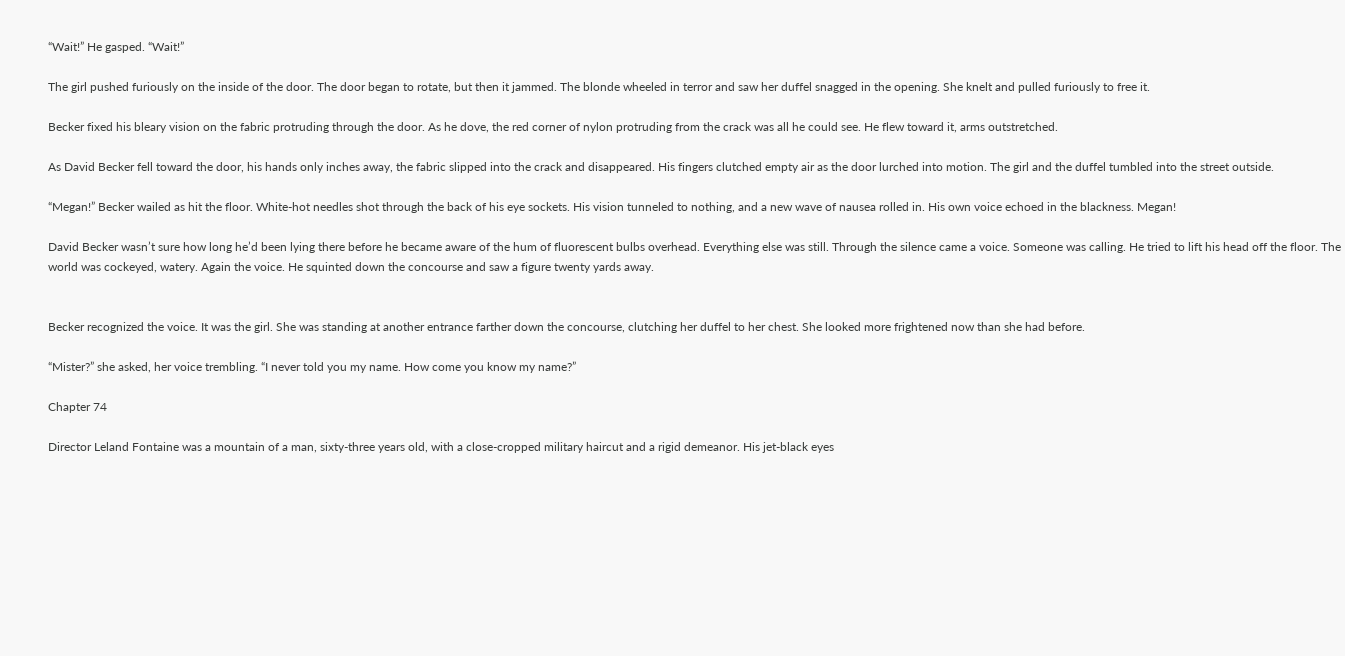“Wait!” He gasped. “Wait!”

The girl pushed furiously on the inside of the door. The door began to rotate, but then it jammed. The blonde wheeled in terror and saw her duffel snagged in the opening. She knelt and pulled furiously to free it.

Becker fixed his bleary vision on the fabric protruding through the door. As he dove, the red corner of nylon protruding from the crack was all he could see. He flew toward it, arms outstretched.

As David Becker fell toward the door, his hands only inches away, the fabric slipped into the crack and disappeared. His fingers clutched empty air as the door lurched into motion. The girl and the duffel tumbled into the street outside.

“Megan!” Becker wailed as hit the floor. White-hot needles shot through the back of his eye sockets. His vision tunneled to nothing, and a new wave of nausea rolled in. His own voice echoed in the blackness. Megan!

David Becker wasn’t sure how long he’d been lying there before he became aware of the hum of fluorescent bulbs overhead. Everything else was still. Through the silence came a voice. Someone was calling. He tried to lift his head off the floor. The world was cockeyed, watery. Again the voice. He squinted down the concourse and saw a figure twenty yards away.


Becker recognized the voice. It was the girl. She was standing at another entrance farther down the concourse, clutching her duffel to her chest. She looked more frightened now than she had before.

“Mister?” she asked, her voice trembling. “I never told you my name. How come you know my name?”

Chapter 74

Director Leland Fontaine was a mountain of a man, sixty-three years old, with a close-cropped military haircut and a rigid demeanor. His jet-black eyes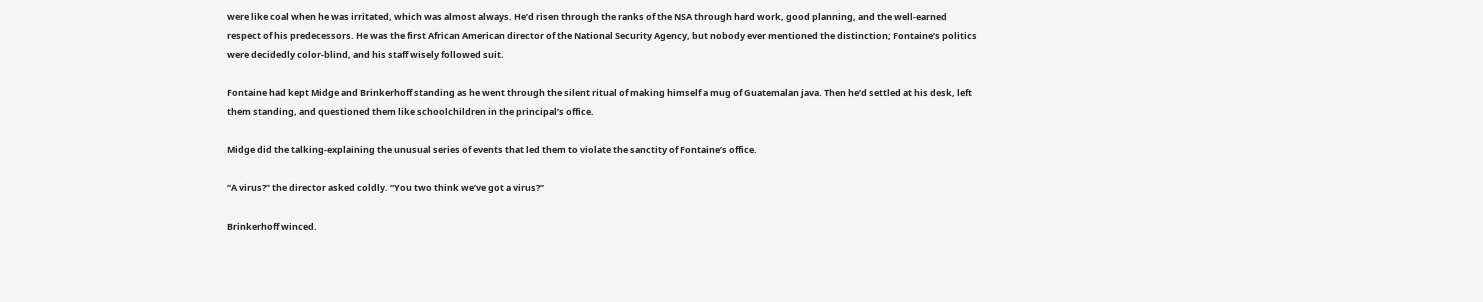were like coal when he was irritated, which was almost always. He’d risen through the ranks of the NSA through hard work, good planning, and the well-earned respect of his predecessors. He was the first African American director of the National Security Agency, but nobody ever mentioned the distinction; Fontaine’s politics were decidedly color-blind, and his staff wisely followed suit.

Fontaine had kept Midge and Brinkerhoff standing as he went through the silent ritual of making himself a mug of Guatemalan java. Then he’d settled at his desk, left them standing, and questioned them like schoolchildren in the principal’s office.

Midge did the talking-explaining the unusual series of events that led them to violate the sanctity of Fontaine’s office.

“A virus?” the director asked coldly. “You two think we’ve got a virus?”

Brinkerhoff winced.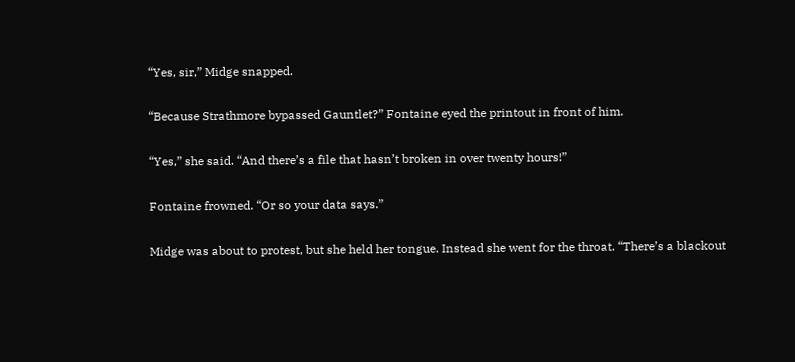“Yes, sir,” Midge snapped.

“Because Strathmore bypassed Gauntlet?” Fontaine eyed the printout in front of him.

“Yes,” she said. “And there’s a file that hasn’t broken in over twenty hours!”

Fontaine frowned. “Or so your data says.”

Midge was about to protest, but she held her tongue. Instead she went for the throat. “There’s a blackout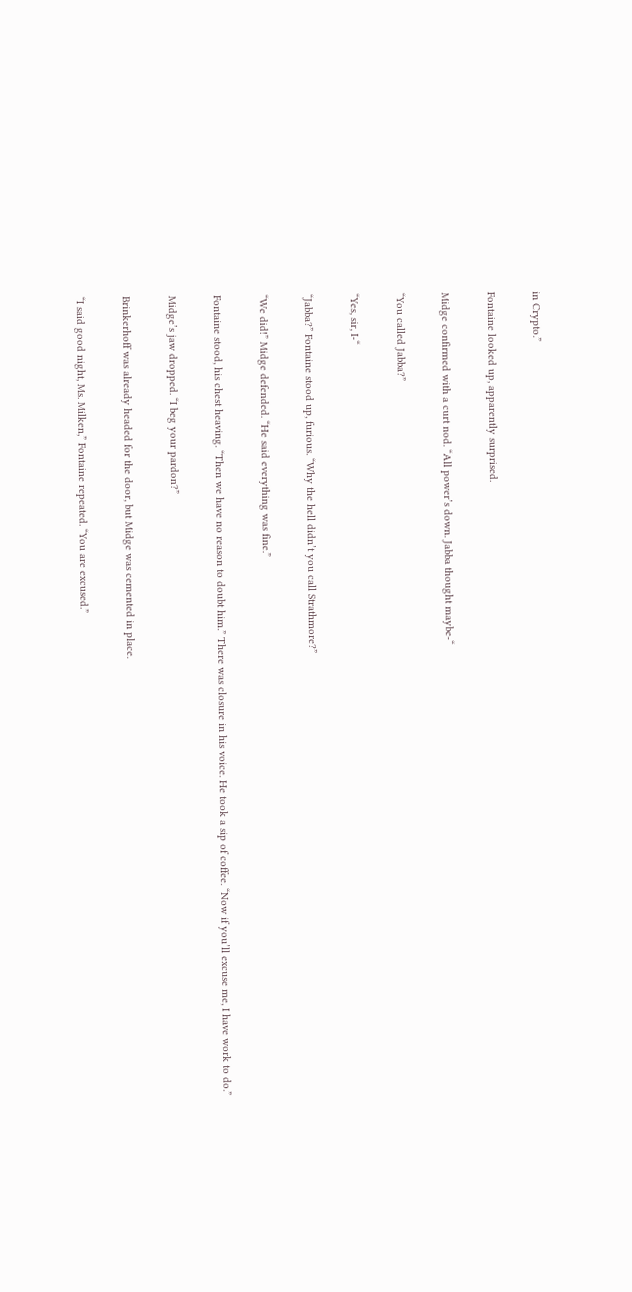in Crypto.”

Fontaine looked up, apparently surprised.

Midge confirmed with a curt nod. “All power’s down. Jabba thought maybe-“

“You called Jabba?”

“Yes, sir, I-“

“Jabba?” Fontaine stood up, furious. “Why the hell didn’t you call Strathmore?”

“We did!” Midge defended. “He said everything was fine.”

Fontaine stood, his chest heaving. “Then we have no reason to doubt him.” There was closure in his voice. He took a sip of coffee. “Now if you’ll excuse me, I have work to do.”

Midge’s jaw dropped. “I beg your pardon?”

Brinkerhoff was already headed for the door, but Midge was cemented in place.

“I said good night, Ms. Milken,” Fontaine repeated. “You are excused.”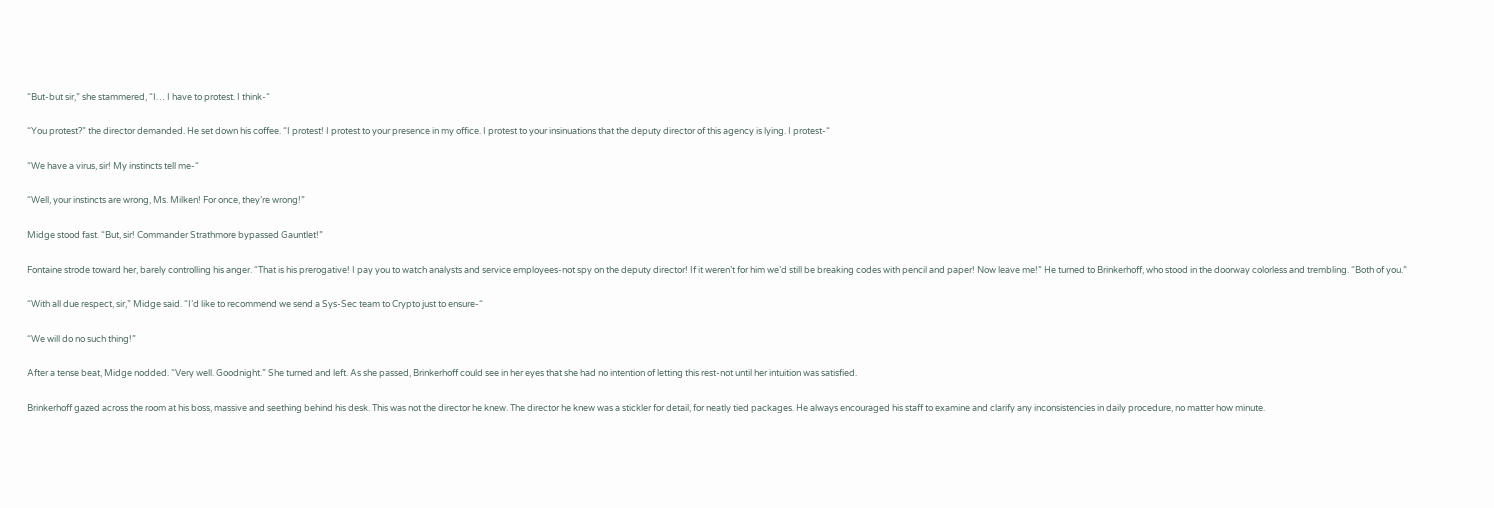“But-but sir,” she stammered, “I… I have to protest. I think-“

“You protest?” the director demanded. He set down his coffee. “I protest! I protest to your presence in my office. I protest to your insinuations that the deputy director of this agency is lying. I protest-“

“We have a virus, sir! My instincts tell me-“

“Well, your instincts are wrong, Ms. Milken! For once, they’re wrong!”

Midge stood fast. “But, sir! Commander Strathmore bypassed Gauntlet!”

Fontaine strode toward her, barely controlling his anger. “That is his prerogative! I pay you to watch analysts and service employees-not spy on the deputy director! If it weren’t for him we’d still be breaking codes with pencil and paper! Now leave me!” He turned to Brinkerhoff, who stood in the doorway colorless and trembling. “Both of you.”

“With all due respect, sir,” Midge said. “I’d like to recommend we send a Sys-Sec team to Crypto just to ensure-“

“We will do no such thing!”

After a tense beat, Midge nodded. “Very well. Goodnight.” She turned and left. As she passed, Brinkerhoff could see in her eyes that she had no intention of letting this rest-not until her intuition was satisfied.

Brinkerhoff gazed across the room at his boss, massive and seething behind his desk. This was not the director he knew. The director he knew was a stickler for detail, for neatly tied packages. He always encouraged his staff to examine and clarify any inconsistencies in daily procedure, no matter how minute.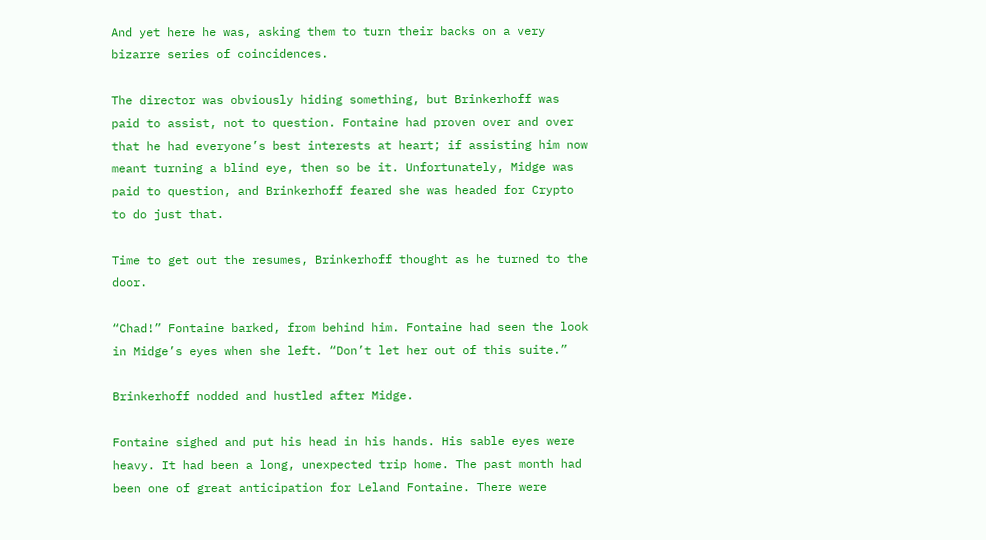And yet here he was, asking them to turn their backs on a very bizarre series of coincidences.

The director was obviously hiding something, but Brinkerhoff was paid to assist, not to question. Fontaine had proven over and over that he had everyone’s best interests at heart; if assisting him now meant turning a blind eye, then so be it. Unfortunately, Midge was paid to question, and Brinkerhoff feared she was headed for Crypto to do just that.

Time to get out the resumes, Brinkerhoff thought as he turned to the door.

“Chad!” Fontaine barked, from behind him. Fontaine had seen the look in Midge’s eyes when she left. “Don’t let her out of this suite.”

Brinkerhoff nodded and hustled after Midge.

Fontaine sighed and put his head in his hands. His sable eyes were heavy. It had been a long, unexpected trip home. The past month had been one of great anticipation for Leland Fontaine. There were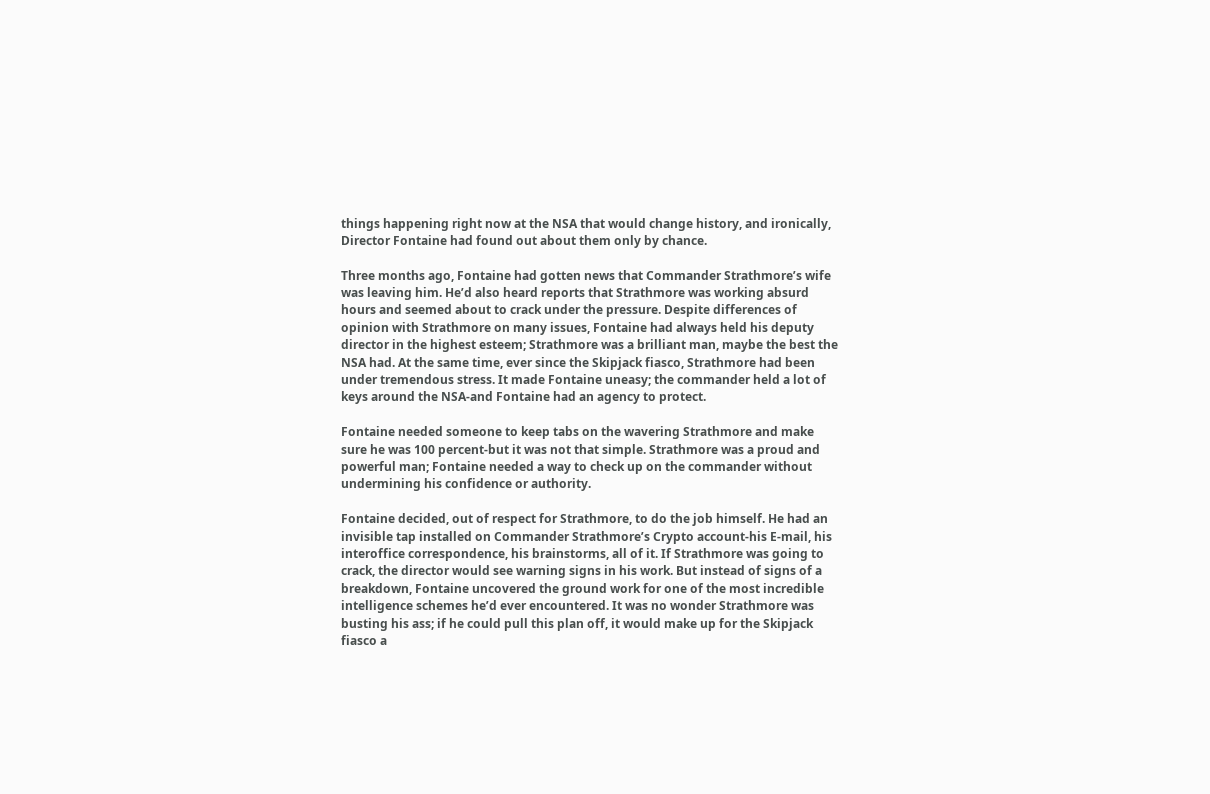things happening right now at the NSA that would change history, and ironically, Director Fontaine had found out about them only by chance.

Three months ago, Fontaine had gotten news that Commander Strathmore’s wife was leaving him. He’d also heard reports that Strathmore was working absurd hours and seemed about to crack under the pressure. Despite differences of opinion with Strathmore on many issues, Fontaine had always held his deputy director in the highest esteem; Strathmore was a brilliant man, maybe the best the NSA had. At the same time, ever since the Skipjack fiasco, Strathmore had been under tremendous stress. It made Fontaine uneasy; the commander held a lot of keys around the NSA-and Fontaine had an agency to protect.

Fontaine needed someone to keep tabs on the wavering Strathmore and make sure he was 100 percent-but it was not that simple. Strathmore was a proud and powerful man; Fontaine needed a way to check up on the commander without undermining his confidence or authority.

Fontaine decided, out of respect for Strathmore, to do the job himself. He had an invisible tap installed on Commander Strathmore’s Crypto account-his E-mail, his interoffice correspondence, his brainstorms, all of it. If Strathmore was going to crack, the director would see warning signs in his work. But instead of signs of a breakdown, Fontaine uncovered the ground work for one of the most incredible intelligence schemes he’d ever encountered. It was no wonder Strathmore was busting his ass; if he could pull this plan off, it would make up for the Skipjack fiasco a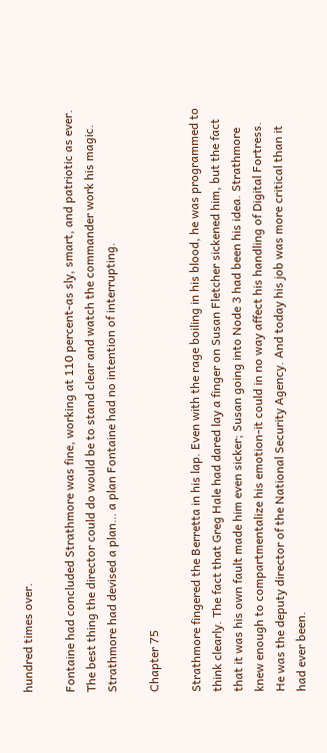hundred times over.

Fontaine had concluded Strathmore was fine, working at 110 percent-as sly, smart, and patriotic as ever. The best thing the director could do would be to stand clear and watch the commander work his magic. Strathmore had devised a plan… a plan Fontaine had no intention of interrupting.

Chapter 75

Strathmore fingered the Berretta in his lap. Even with the rage boiling in his blood, he was programmed to think clearly. The fact that Greg Hale had dared lay a finger on Susan Fletcher sickened him, but the fact that it was his own fault made him even sicker; Susan going into Node 3 had been his idea. Strathmore knew enough to compartmentalize his emotion-it could in no way affect his handling of Digital Fortress. He was the deputy director of the National Security Agency. And today his job was more critical than it had ever been.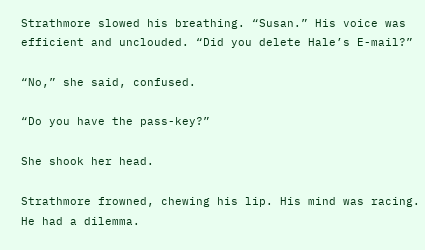Strathmore slowed his breathing. “Susan.” His voice was efficient and unclouded. “Did you delete Hale’s E-mail?”

“No,” she said, confused.

“Do you have the pass-key?”

She shook her head.

Strathmore frowned, chewing his lip. His mind was racing. He had a dilemma.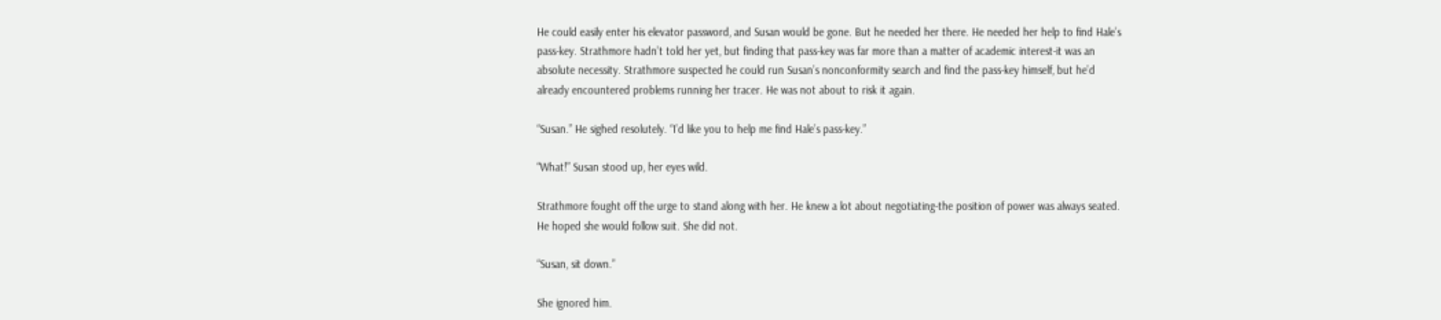He could easily enter his elevator password, and Susan would be gone. But he needed her there. He needed her help to find Hale’s pass-key. Strathmore hadn’t told her yet, but finding that pass-key was far more than a matter of academic interest-it was an absolute necessity. Strathmore suspected he could run Susan’s nonconformity search and find the pass-key himself, but he’d already encountered problems running her tracer. He was not about to risk it again.

“Susan.” He sighed resolutely. “I’d like you to help me find Hale’s pass-key.”

“What!” Susan stood up, her eyes wild.

Strathmore fought off the urge to stand along with her. He knew a lot about negotiating-the position of power was always seated. He hoped she would follow suit. She did not.

“Susan, sit down.”

She ignored him.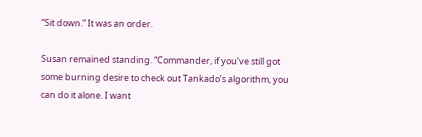“Sit down.” It was an order.

Susan remained standing. “Commander, if you’ve still got some burning desire to check out Tankado’s algorithm, you can do it alone. I want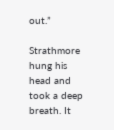out.”

Strathmore hung his head and took a deep breath. It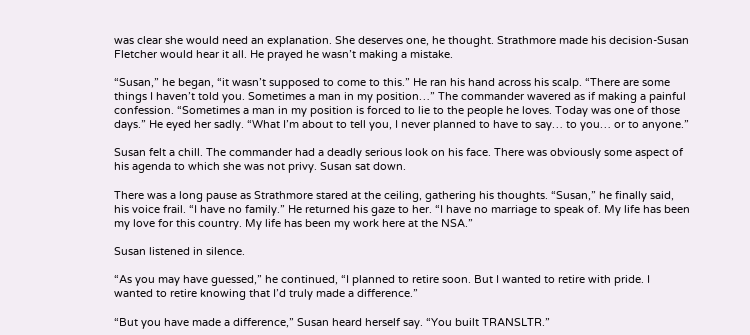was clear she would need an explanation. She deserves one, he thought. Strathmore made his decision-Susan Fletcher would hear it all. He prayed he wasn’t making a mistake.

“Susan,” he began, “it wasn’t supposed to come to this.” He ran his hand across his scalp. “There are some things I haven’t told you. Sometimes a man in my position…” The commander wavered as if making a painful confession. “Sometimes a man in my position is forced to lie to the people he loves. Today was one of those days.” He eyed her sadly. “What I’m about to tell you, I never planned to have to say… to you… or to anyone.”

Susan felt a chill. The commander had a deadly serious look on his face. There was obviously some aspect of his agenda to which she was not privy. Susan sat down.

There was a long pause as Strathmore stared at the ceiling, gathering his thoughts. “Susan,” he finally said, his voice frail. “I have no family.” He returned his gaze to her. “I have no marriage to speak of. My life has been my love for this country. My life has been my work here at the NSA.”

Susan listened in silence.

“As you may have guessed,” he continued, “I planned to retire soon. But I wanted to retire with pride. I wanted to retire knowing that I’d truly made a difference.”

“But you have made a difference,” Susan heard herself say. “You built TRANSLTR.”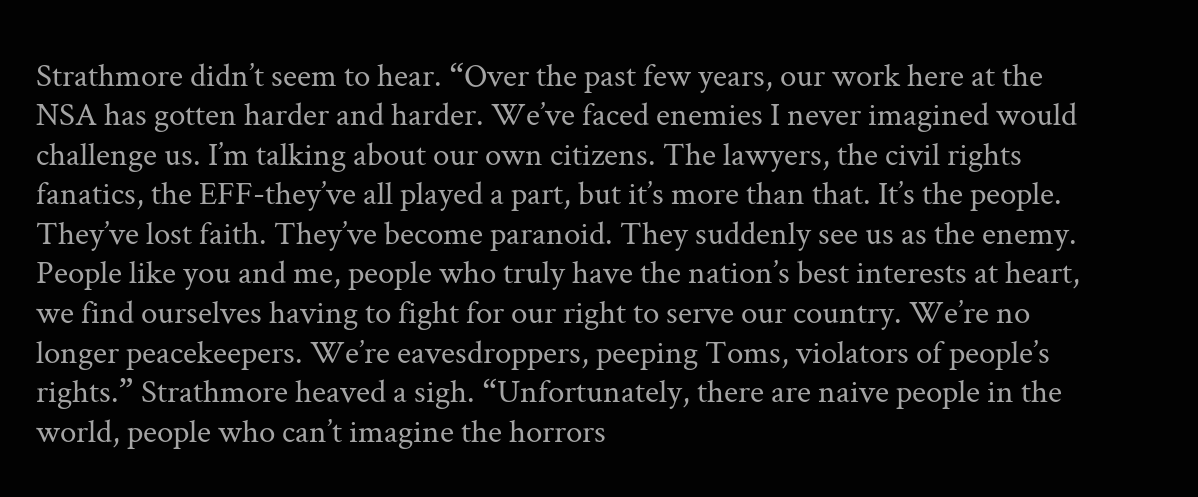Strathmore didn’t seem to hear. “Over the past few years, our work here at the NSA has gotten harder and harder. We’ve faced enemies I never imagined would challenge us. I’m talking about our own citizens. The lawyers, the civil rights fanatics, the EFF-they’ve all played a part, but it’s more than that. It’s the people. They’ve lost faith. They’ve become paranoid. They suddenly see us as the enemy. People like you and me, people who truly have the nation’s best interests at heart, we find ourselves having to fight for our right to serve our country. We’re no longer peacekeepers. We’re eavesdroppers, peeping Toms, violators of people’s rights.” Strathmore heaved a sigh. “Unfortunately, there are naive people in the world, people who can’t imagine the horrors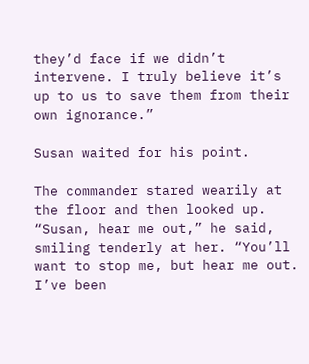they’d face if we didn’t intervene. I truly believe it’s up to us to save them from their own ignorance.”

Susan waited for his point.

The commander stared wearily at the floor and then looked up. “Susan, hear me out,” he said, smiling tenderly at her. “You’ll want to stop me, but hear me out. I’ve been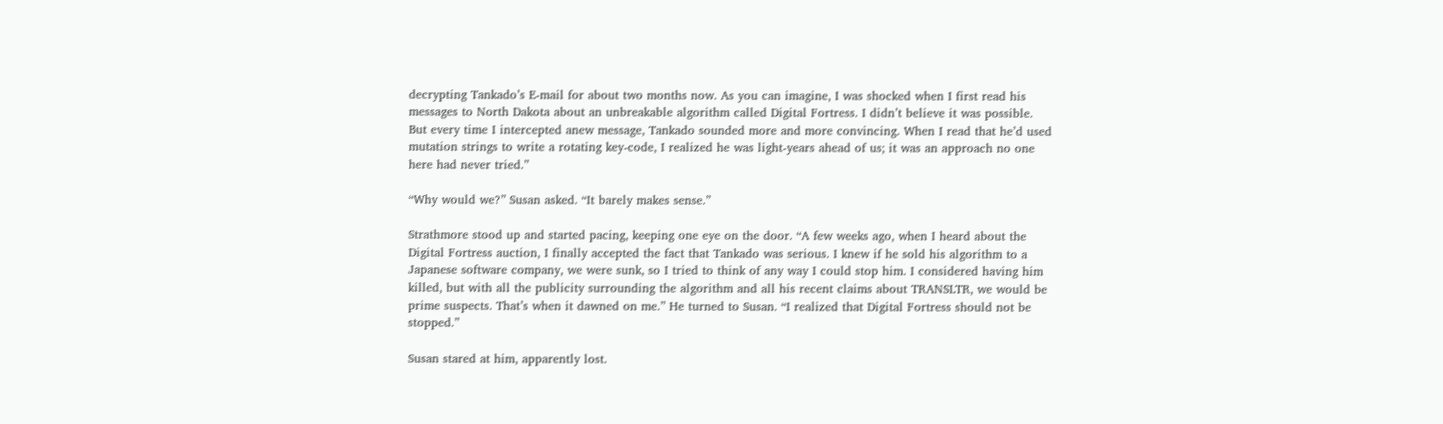decrypting Tankado’s E-mail for about two months now. As you can imagine, I was shocked when I first read his messages to North Dakota about an unbreakable algorithm called Digital Fortress. I didn’t believe it was possible. But every time I intercepted anew message, Tankado sounded more and more convincing. When I read that he’d used mutation strings to write a rotating key-code, I realized he was light-years ahead of us; it was an approach no one here had never tried.”

“Why would we?” Susan asked. “It barely makes sense.”

Strathmore stood up and started pacing, keeping one eye on the door. “A few weeks ago, when I heard about the Digital Fortress auction, I finally accepted the fact that Tankado was serious. I knew if he sold his algorithm to a Japanese software company, we were sunk, so I tried to think of any way I could stop him. I considered having him killed, but with all the publicity surrounding the algorithm and all his recent claims about TRANSLTR, we would be prime suspects. That’s when it dawned on me.” He turned to Susan. “I realized that Digital Fortress should not be stopped.”

Susan stared at him, apparently lost.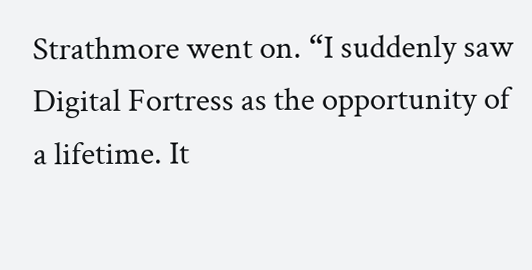Strathmore went on. “I suddenly saw Digital Fortress as the opportunity of a lifetime. It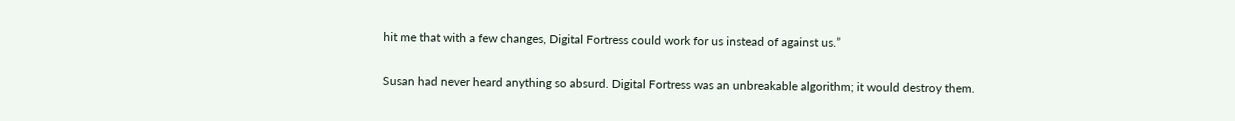hit me that with a few changes, Digital Fortress could work for us instead of against us.”

Susan had never heard anything so absurd. Digital Fortress was an unbreakable algorithm; it would destroy them.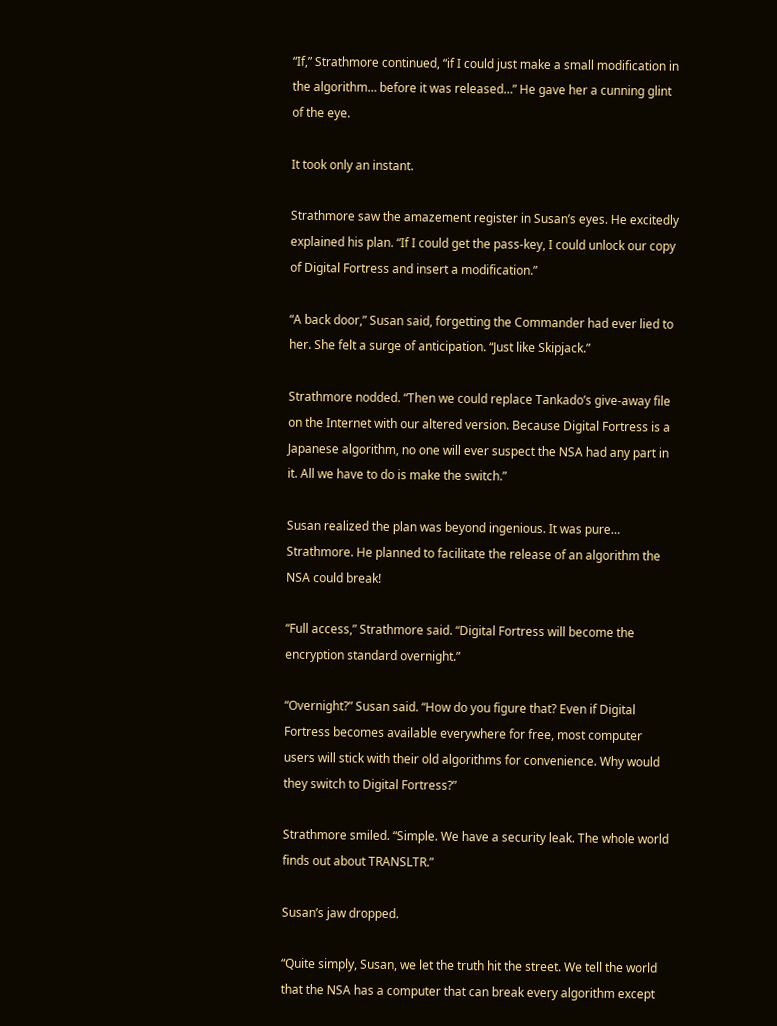“If,” Strathmore continued, “if I could just make a small modification in the algorithm… before it was released…” He gave her a cunning glint of the eye.

It took only an instant.

Strathmore saw the amazement register in Susan’s eyes. He excitedly explained his plan. “If I could get the pass-key, I could unlock our copy of Digital Fortress and insert a modification.”

“A back door,” Susan said, forgetting the Commander had ever lied to her. She felt a surge of anticipation. “Just like Skipjack.”

Strathmore nodded. “Then we could replace Tankado’s give-away file on the Internet with our altered version. Because Digital Fortress is a Japanese algorithm, no one will ever suspect the NSA had any part in it. All we have to do is make the switch.”

Susan realized the plan was beyond ingenious. It was pure… Strathmore. He planned to facilitate the release of an algorithm the NSA could break!

“Full access,” Strathmore said. “Digital Fortress will become the encryption standard overnight.”

“Overnight?” Susan said. “How do you figure that? Even if Digital Fortress becomes available everywhere for free, most computer users will stick with their old algorithms for convenience. Why would they switch to Digital Fortress?”

Strathmore smiled. “Simple. We have a security leak. The whole world finds out about TRANSLTR.”

Susan’s jaw dropped.

“Quite simply, Susan, we let the truth hit the street. We tell the world that the NSA has a computer that can break every algorithm except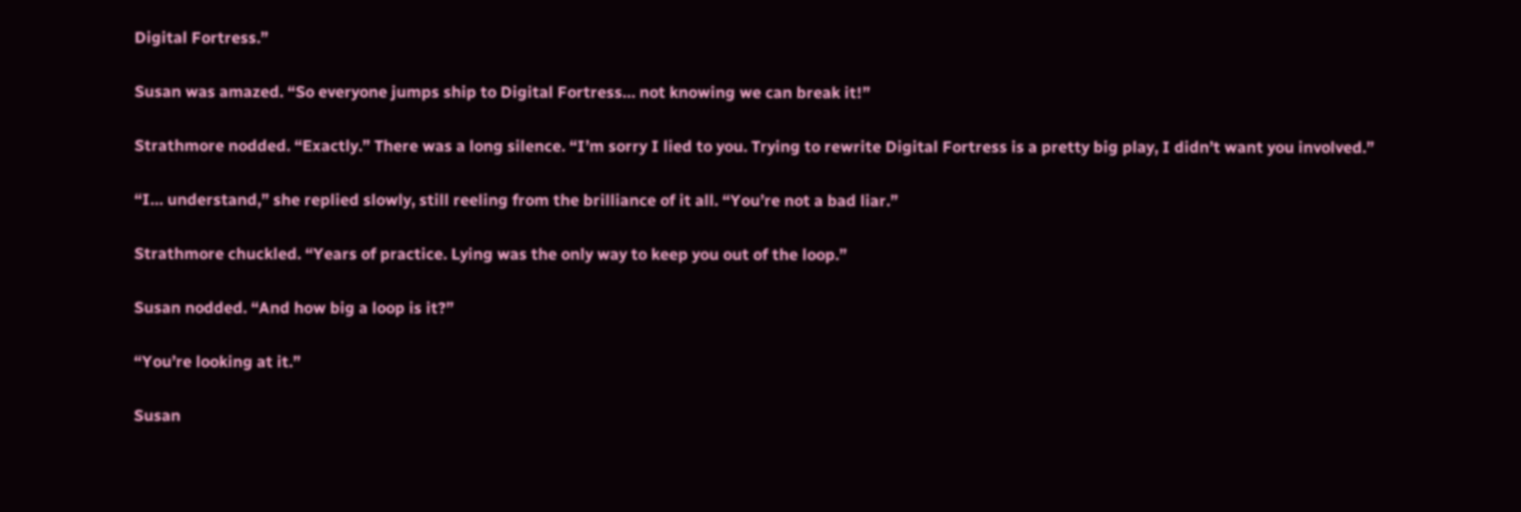Digital Fortress.”

Susan was amazed. “So everyone jumps ship to Digital Fortress… not knowing we can break it!”

Strathmore nodded. “Exactly.” There was a long silence. “I’m sorry I lied to you. Trying to rewrite Digital Fortress is a pretty big play, I didn’t want you involved.”

“I… understand,” she replied slowly, still reeling from the brilliance of it all. “You’re not a bad liar.”

Strathmore chuckled. “Years of practice. Lying was the only way to keep you out of the loop.”

Susan nodded. “And how big a loop is it?”

“You’re looking at it.”

Susan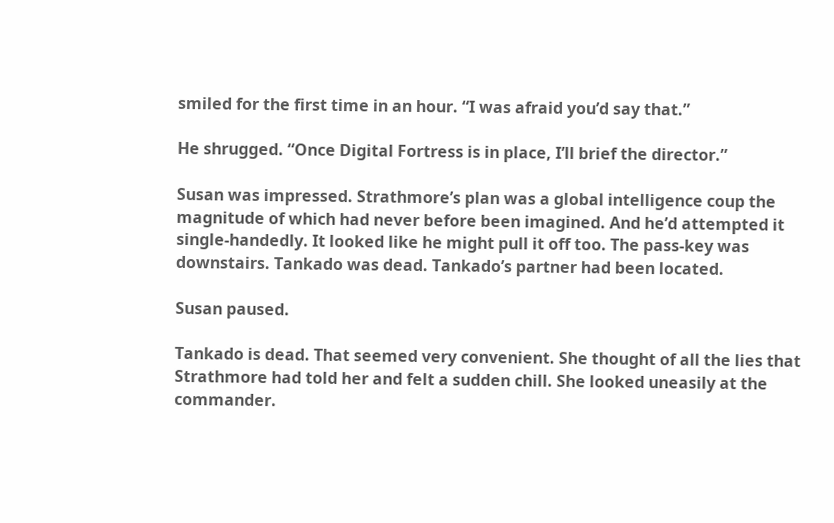smiled for the first time in an hour. “I was afraid you’d say that.”

He shrugged. “Once Digital Fortress is in place, I’ll brief the director.”

Susan was impressed. Strathmore’s plan was a global intelligence coup the magnitude of which had never before been imagined. And he’d attempted it single-handedly. It looked like he might pull it off too. The pass-key was downstairs. Tankado was dead. Tankado’s partner had been located.

Susan paused.

Tankado is dead. That seemed very convenient. She thought of all the lies that Strathmore had told her and felt a sudden chill. She looked uneasily at the commander.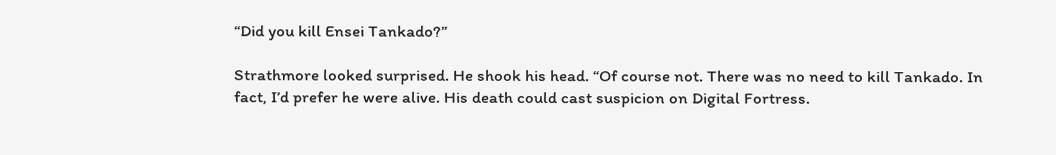“Did you kill Ensei Tankado?”

Strathmore looked surprised. He shook his head. “Of course not. There was no need to kill Tankado. In fact, I’d prefer he were alive. His death could cast suspicion on Digital Fortress.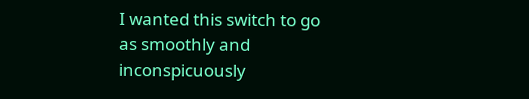I wanted this switch to go as smoothly and inconspicuously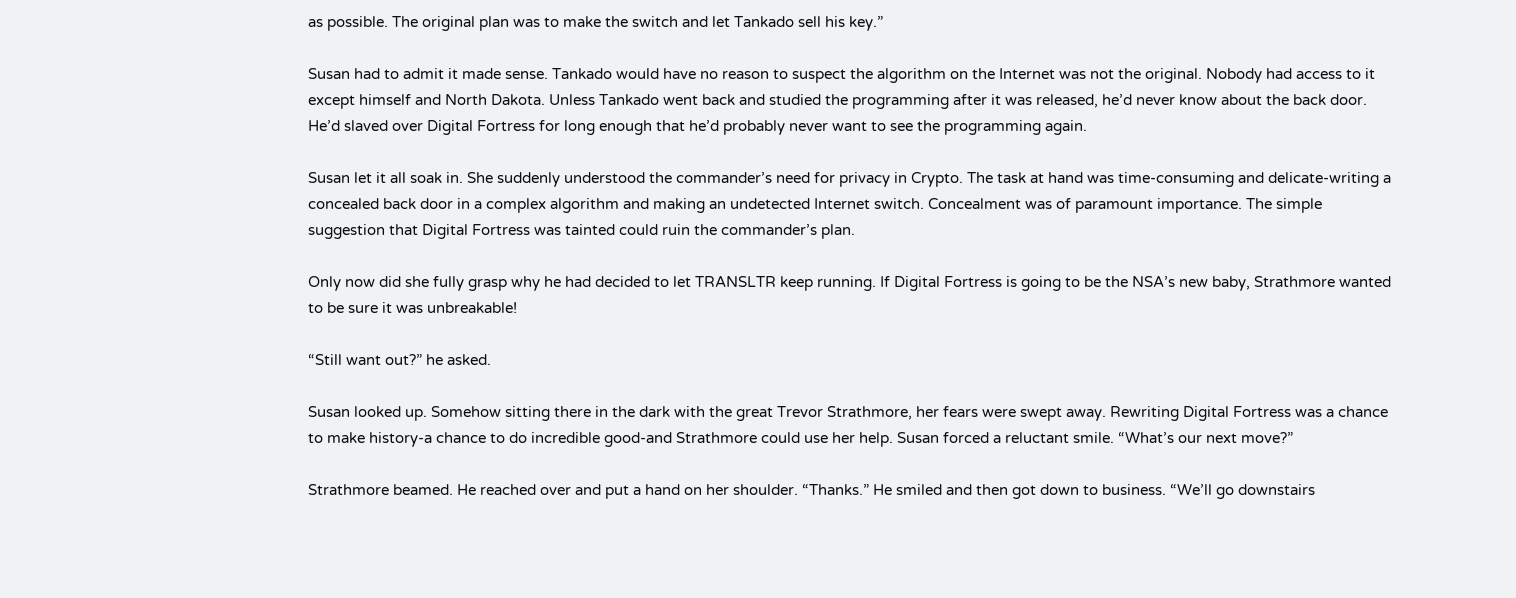as possible. The original plan was to make the switch and let Tankado sell his key.”

Susan had to admit it made sense. Tankado would have no reason to suspect the algorithm on the Internet was not the original. Nobody had access to it except himself and North Dakota. Unless Tankado went back and studied the programming after it was released, he’d never know about the back door. He’d slaved over Digital Fortress for long enough that he’d probably never want to see the programming again.

Susan let it all soak in. She suddenly understood the commander’s need for privacy in Crypto. The task at hand was time-consuming and delicate-writing a concealed back door in a complex algorithm and making an undetected Internet switch. Concealment was of paramount importance. The simple suggestion that Digital Fortress was tainted could ruin the commander’s plan.

Only now did she fully grasp why he had decided to let TRANSLTR keep running. If Digital Fortress is going to be the NSA’s new baby, Strathmore wanted to be sure it was unbreakable!

“Still want out?” he asked.

Susan looked up. Somehow sitting there in the dark with the great Trevor Strathmore, her fears were swept away. Rewriting Digital Fortress was a chance to make history-a chance to do incredible good-and Strathmore could use her help. Susan forced a reluctant smile. “What’s our next move?”

Strathmore beamed. He reached over and put a hand on her shoulder. “Thanks.” He smiled and then got down to business. “We’ll go downstairs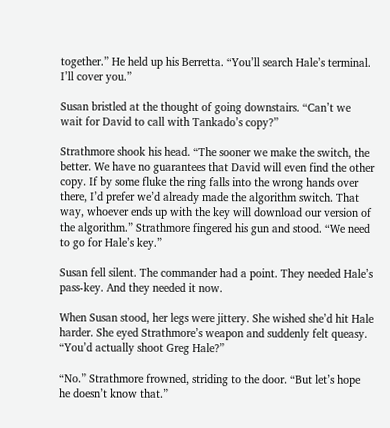together.” He held up his Berretta. “You’ll search Hale’s terminal. I’ll cover you.”

Susan bristled at the thought of going downstairs. “Can’t we wait for David to call with Tankado’s copy?”

Strathmore shook his head. “The sooner we make the switch, the better. We have no guarantees that David will even find the other copy. If by some fluke the ring falls into the wrong hands over there, I’d prefer we’d already made the algorithm switch. That way, whoever ends up with the key will download our version of the algorithm.” Strathmore fingered his gun and stood. “We need to go for Hale’s key.”

Susan fell silent. The commander had a point. They needed Hale’s pass-key. And they needed it now.

When Susan stood, her legs were jittery. She wished she’d hit Hale harder. She eyed Strathmore’s weapon and suddenly felt queasy. “You’d actually shoot Greg Hale?”

“No.” Strathmore frowned, striding to the door. “But let’s hope he doesn’t know that.”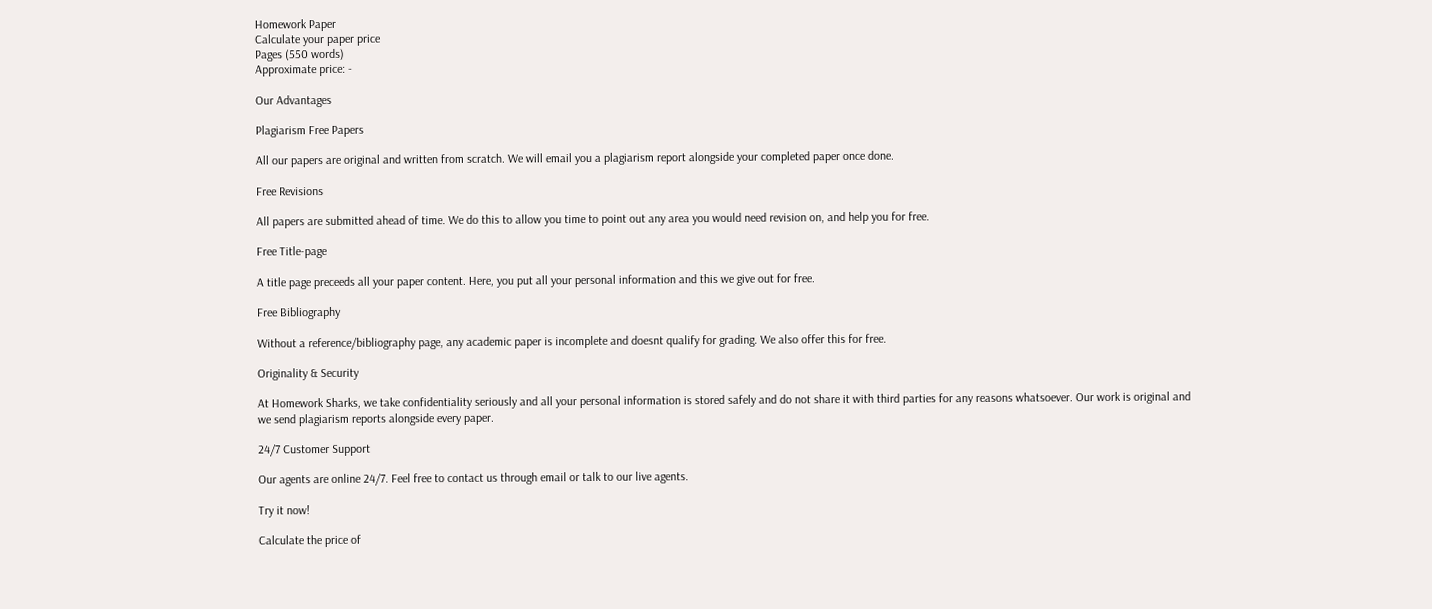Homework Paper
Calculate your paper price
Pages (550 words)
Approximate price: -

Our Advantages

Plagiarism Free Papers

All our papers are original and written from scratch. We will email you a plagiarism report alongside your completed paper once done.

Free Revisions

All papers are submitted ahead of time. We do this to allow you time to point out any area you would need revision on, and help you for free.

Free Title-page

A title page preceeds all your paper content. Here, you put all your personal information and this we give out for free.

Free Bibliography

Without a reference/bibliography page, any academic paper is incomplete and doesnt qualify for grading. We also offer this for free.

Originality & Security

At Homework Sharks, we take confidentiality seriously and all your personal information is stored safely and do not share it with third parties for any reasons whatsoever. Our work is original and we send plagiarism reports alongside every paper.

24/7 Customer Support

Our agents are online 24/7. Feel free to contact us through email or talk to our live agents.

Try it now!

Calculate the price of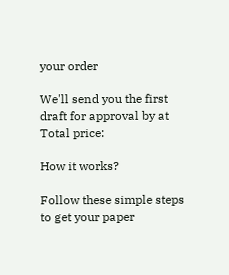your order

We'll send you the first draft for approval by at
Total price:

How it works?

Follow these simple steps to get your paper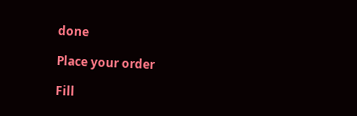done

Place your order

Fill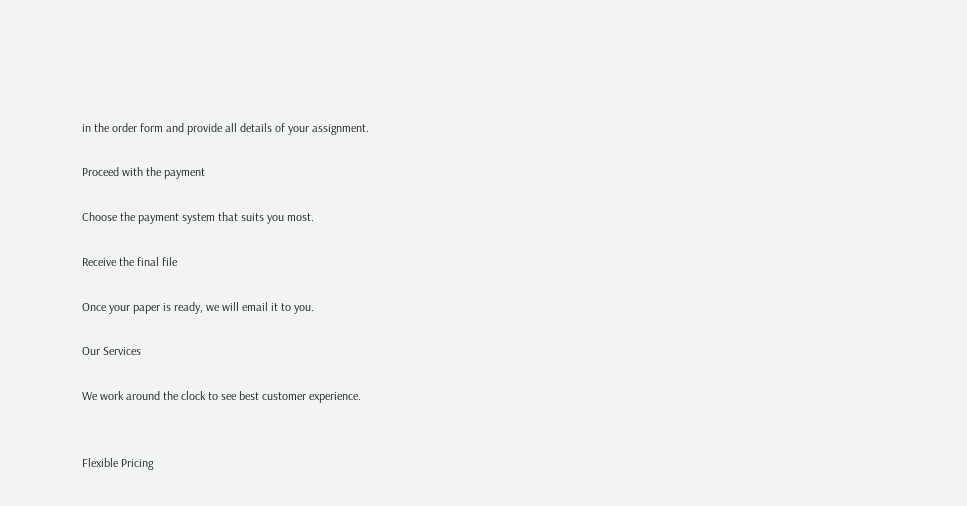in the order form and provide all details of your assignment.

Proceed with the payment

Choose the payment system that suits you most.

Receive the final file

Once your paper is ready, we will email it to you.

Our Services

We work around the clock to see best customer experience.


Flexible Pricing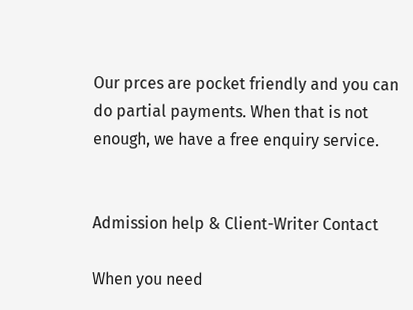Our prces are pocket friendly and you can do partial payments. When that is not enough, we have a free enquiry service.


Admission help & Client-Writer Contact

When you need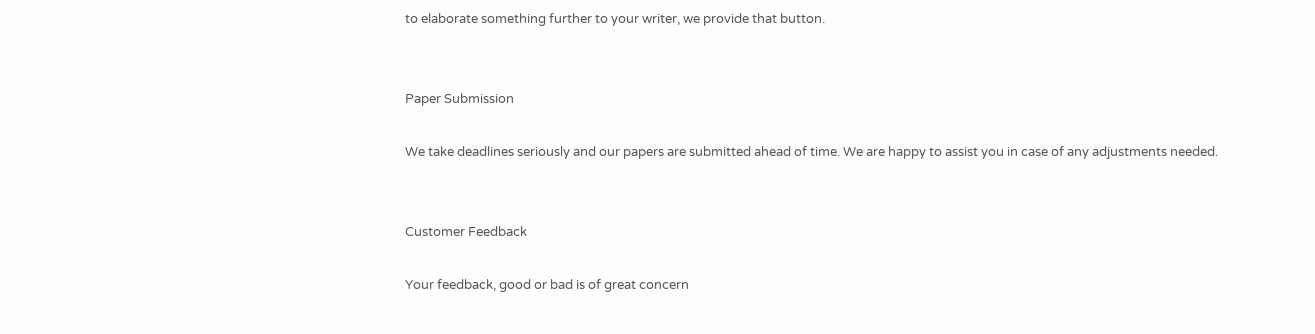to elaborate something further to your writer, we provide that button.


Paper Submission

We take deadlines seriously and our papers are submitted ahead of time. We are happy to assist you in case of any adjustments needed.


Customer Feedback

Your feedback, good or bad is of great concern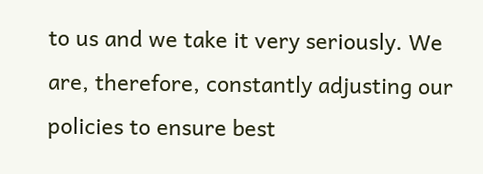to us and we take it very seriously. We are, therefore, constantly adjusting our policies to ensure best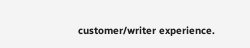customer/writer experience.